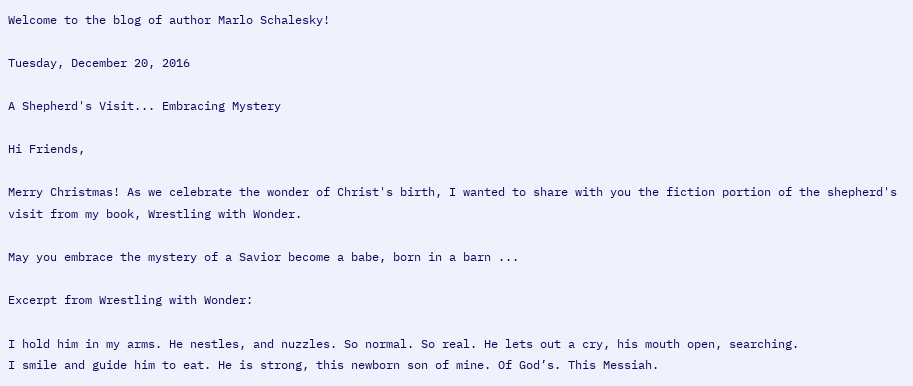Welcome to the blog of author Marlo Schalesky!

Tuesday, December 20, 2016

A Shepherd's Visit... Embracing Mystery

Hi Friends,

Merry Christmas! As we celebrate the wonder of Christ's birth, I wanted to share with you the fiction portion of the shepherd's visit from my book, Wrestling with Wonder.

May you embrace the mystery of a Savior become a babe, born in a barn ...

Excerpt from Wrestling with Wonder:

I hold him in my arms. He nestles, and nuzzles. So normal. So real. He lets out a cry, his mouth open, searching.
I smile and guide him to eat. He is strong, this newborn son of mine. Of God’s. This Messiah.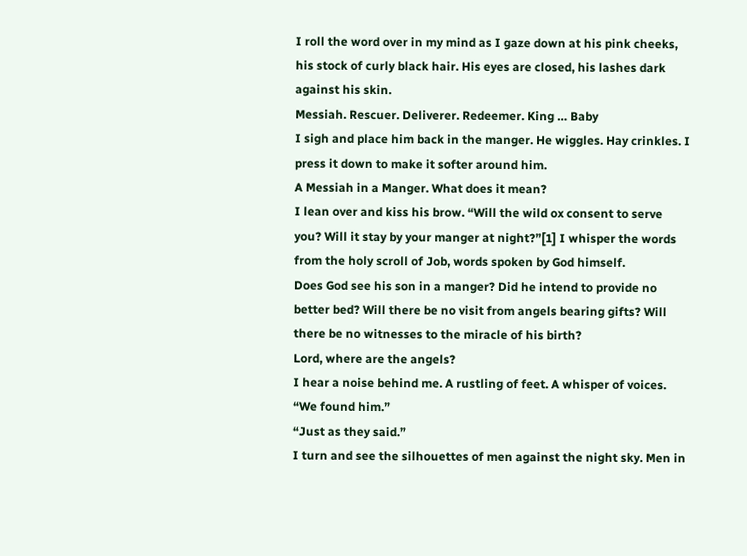I roll the word over in my mind as I gaze down at his pink cheeks, his stock of curly black hair. His eyes are closed, his lashes dark against his skin.
Messiah. Rescuer. Deliverer. Redeemer. King … Baby
I sigh and place him back in the manger. He wiggles. Hay crinkles. I press it down to make it softer around him.
A Messiah in a Manger. What does it mean?
I lean over and kiss his brow. “Will the wild ox consent to serve you? Will it stay by your manger at night?”[1] I whisper the words from the holy scroll of Job, words spoken by God himself.
Does God see his son in a manger? Did he intend to provide no better bed? Will there be no visit from angels bearing gifts? Will there be no witnesses to the miracle of his birth?
Lord, where are the angels?
I hear a noise behind me. A rustling of feet. A whisper of voices.
“We found him.”
“Just as they said.”
I turn and see the silhouettes of men against the night sky. Men in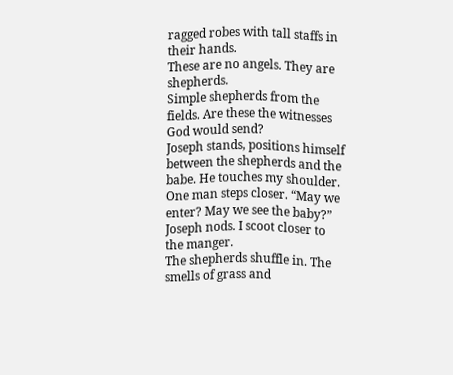ragged robes with tall staffs in their hands.
These are no angels. They are shepherds.
Simple shepherds from the fields. Are these the witnesses God would send?
Joseph stands, positions himself between the shepherds and the babe. He touches my shoulder.
One man steps closer. “May we enter? May we see the baby?”
Joseph nods. I scoot closer to the manger.
The shepherds shuffle in. The smells of grass and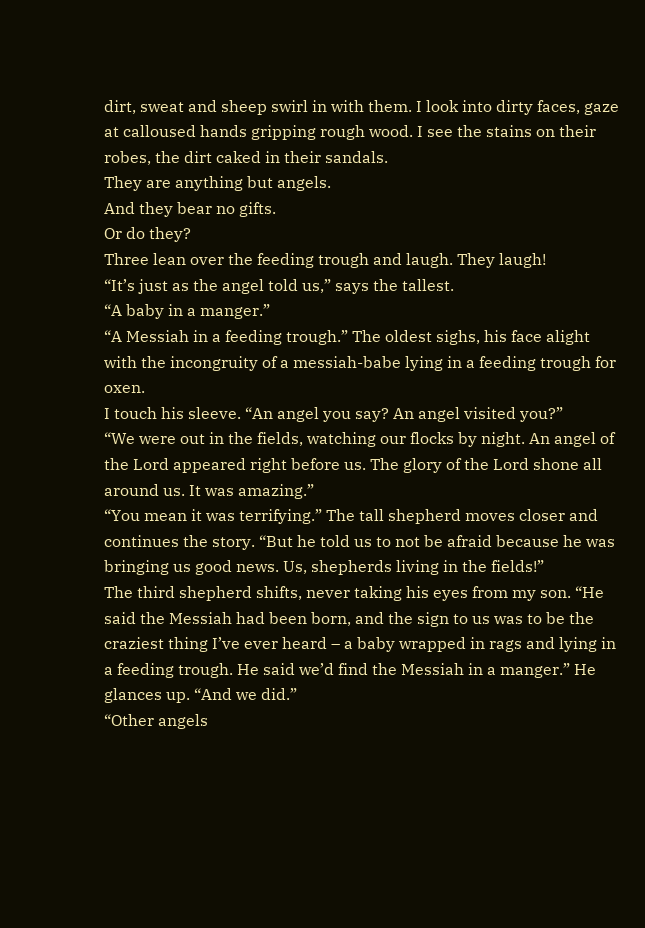dirt, sweat and sheep swirl in with them. I look into dirty faces, gaze at calloused hands gripping rough wood. I see the stains on their robes, the dirt caked in their sandals.
They are anything but angels.
And they bear no gifts.
Or do they?
Three lean over the feeding trough and laugh. They laugh!
“It’s just as the angel told us,” says the tallest.
“A baby in a manger.”
“A Messiah in a feeding trough.” The oldest sighs, his face alight with the incongruity of a messiah-babe lying in a feeding trough for oxen.
I touch his sleeve. “An angel you say? An angel visited you?”
“We were out in the fields, watching our flocks by night. An angel of the Lord appeared right before us. The glory of the Lord shone all around us. It was amazing.”
“You mean it was terrifying.” The tall shepherd moves closer and continues the story. “But he told us to not be afraid because he was bringing us good news. Us, shepherds living in the fields!”
The third shepherd shifts, never taking his eyes from my son. “He said the Messiah had been born, and the sign to us was to be the craziest thing I’ve ever heard – a baby wrapped in rags and lying in a feeding trough. He said we’d find the Messiah in a manger.” He glances up. “And we did.”
“Other angels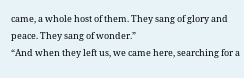came, a whole host of them. They sang of glory and peace. They sang of wonder.”
“And when they left us, we came here, searching for a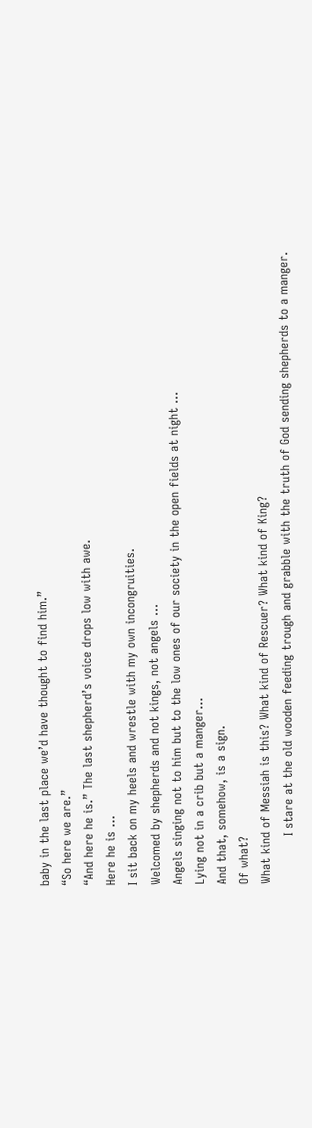baby in the last place we’d have thought to find him.”
“So here we are.”
“And here he is.” The last shepherd’s voice drops low with awe.
Here he is …
I sit back on my heels and wrestle with my own incongruities.
Welcomed by shepherds and not kings, not angels …
Angels singing not to him but to the low ones of our society in the open fields at night …
Lying not in a crib but a manger…
And that, somehow, is a sign.
Of what?
What kind of Messiah is this? What kind of Rescuer? What kind of King?
            I stare at the old wooden feeding trough and grabble with the truth of God sending shepherds to a manger.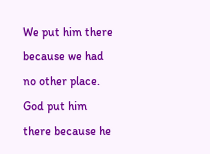We put him there because we had no other place. God put him there because he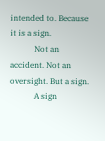intended to. Because it is a sign.
            Not an accident. Not an oversight. But a sign.
            A sign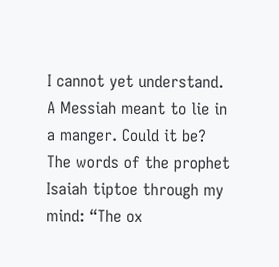I cannot yet understand.
A Messiah meant to lie in a manger. Could it be? The words of the prophet Isaiah tiptoe through my mind: “The ox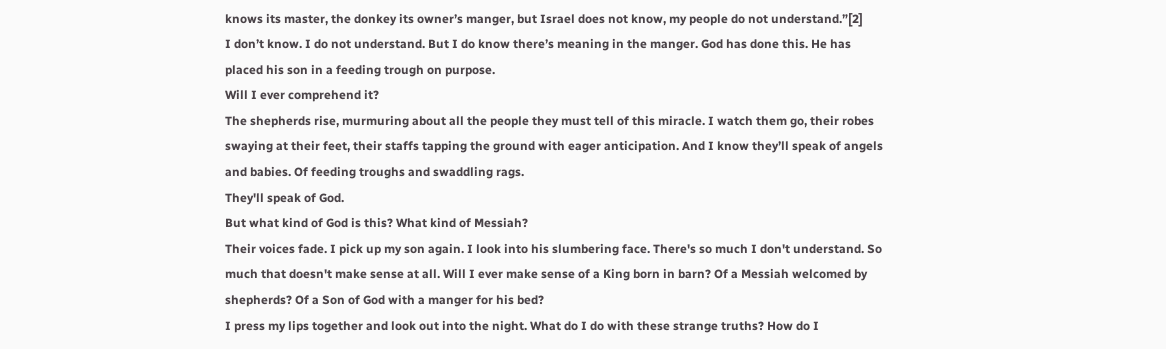knows its master, the donkey its owner’s manger, but Israel does not know, my people do not understand.”[2]
I don’t know. I do not understand. But I do know there’s meaning in the manger. God has done this. He has placed his son in a feeding trough on purpose.
Will I ever comprehend it?
The shepherds rise, murmuring about all the people they must tell of this miracle. I watch them go, their robes swaying at their feet, their staffs tapping the ground with eager anticipation. And I know they’ll speak of angels and babies. Of feeding troughs and swaddling rags.
They'll speak of God.
But what kind of God is this? What kind of Messiah?
Their voices fade. I pick up my son again. I look into his slumbering face. There's so much I don't understand. So much that doesn't make sense at all. Will I ever make sense of a King born in barn? Of a Messiah welcomed by shepherds? Of a Son of God with a manger for his bed?
I press my lips together and look out into the night. What do I do with these strange truths? How do I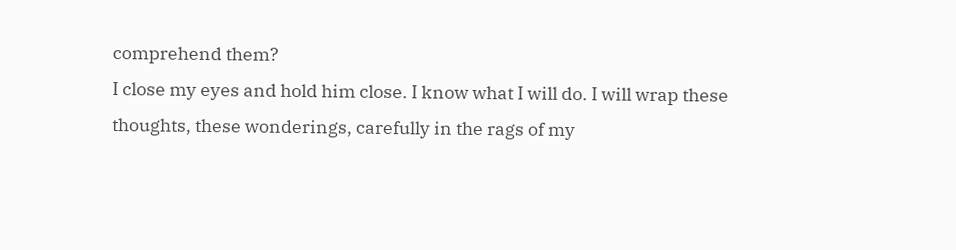comprehend them?
I close my eyes and hold him close. I know what I will do. I will wrap these thoughts, these wonderings, carefully in the rags of my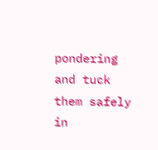pondering and tuck them safely in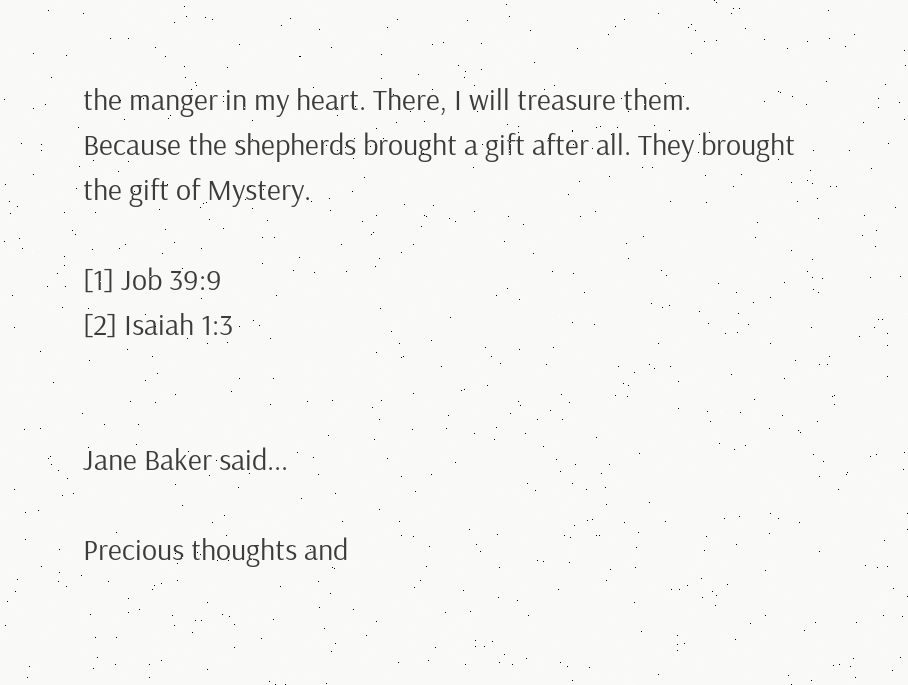the manger in my heart. There, I will treasure them.
Because the shepherds brought a gift after all. They brought the gift of Mystery.

[1] Job 39:9
[2] Isaiah 1:3


Jane Baker said...

Precious thoughts and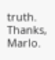truth. Thanks, Marlo.